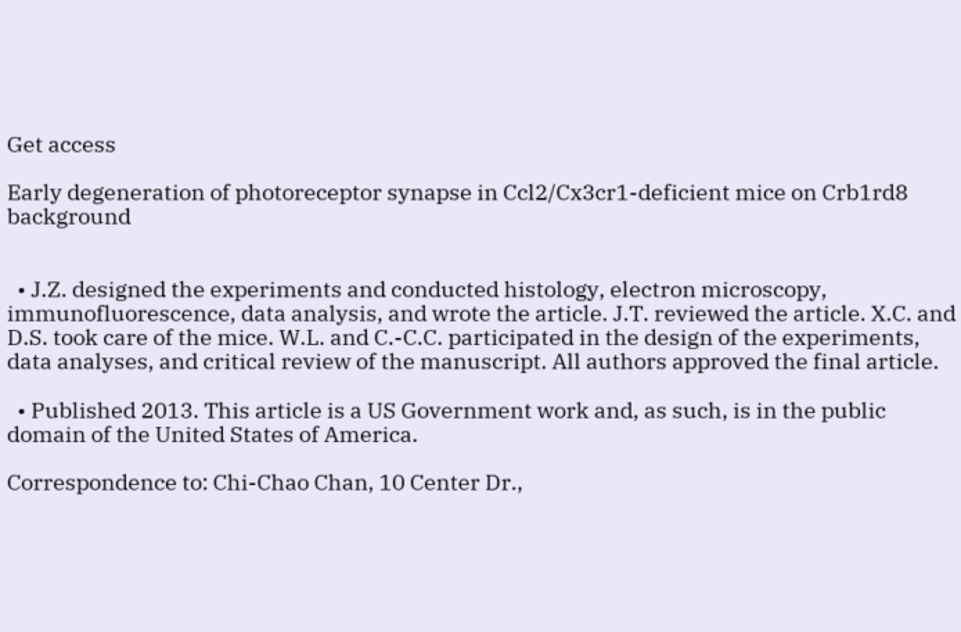Get access

Early degeneration of photoreceptor synapse in Ccl2/Cx3cr1-deficient mice on Crb1rd8 background


  • J.Z. designed the experiments and conducted histology, electron microscopy, immunofluorescence, data analysis, and wrote the article. J.T. reviewed the article. X.C. and D.S. took care of the mice. W.L. and C.-C.C. participated in the design of the experiments, data analyses, and critical review of the manuscript. All authors approved the final article.

  • Published 2013. This article is a US Government work and, as such, is in the public domain of the United States of America.

Correspondence to: Chi-Chao Chan, 10 Center Dr.,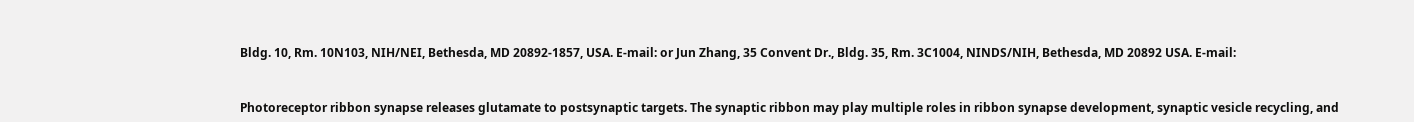Bldg. 10, Rm. 10N103, NIH/NEI, Bethesda, MD 20892-1857, USA. E-mail: or Jun Zhang, 35 Convent Dr., Bldg. 35, Rm. 3C1004, NINDS/NIH, Bethesda, MD 20892 USA. E-mail:


Photoreceptor ribbon synapse releases glutamate to postsynaptic targets. The synaptic ribbon may play multiple roles in ribbon synapse development, synaptic vesicle recycling, and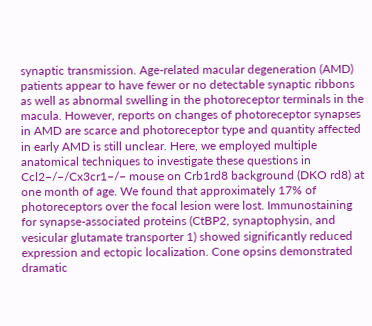synaptic transmission. Age-related macular degeneration (AMD) patients appear to have fewer or no detectable synaptic ribbons as well as abnormal swelling in the photoreceptor terminals in the macula. However, reports on changes of photoreceptor synapses in AMD are scarce and photoreceptor type and quantity affected in early AMD is still unclear. Here, we employed multiple anatomical techniques to investigate these questions in Ccl2−/−/Cx3cr1−/− mouse on Crb1rd8 background (DKO rd8) at one month of age. We found that approximately 17% of photoreceptors over the focal lesion were lost. Immunostaining for synapse-associated proteins (CtBP2, synaptophysin, and vesicular glutamate transporter 1) showed significantly reduced expression and ectopic localization. Cone opsins demonstrated dramatic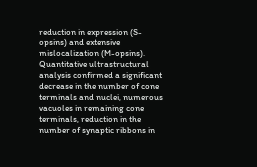reduction in expression (S-opsins) and extensive mislocalization (M-opsins). Quantitative ultrastructural analysis confirmed a significant decrease in the number of cone terminals and nuclei, numerous vacuoles in remaining cone terminals, reduction in the number of synaptic ribbons in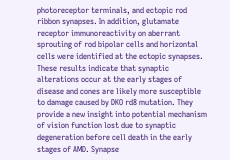photoreceptor terminals, and ectopic rod ribbon synapses. In addition, glutamate receptor immunoreactivity on aberrant sprouting of rod bipolar cells and horizontal cells were identified at the ectopic synapses. These results indicate that synaptic alterations occur at the early stages of disease and cones are likely more susceptible to damage caused by DKO rd8 mutation. They provide a new insight into potential mechanism of vision function lost due to synaptic degeneration before cell death in the early stages of AMD. Synapse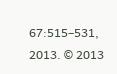67:515–531, 2013. © 2013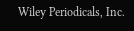Wiley Periodicals, Inc.